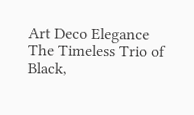Art Deco Elegance The Timeless Trio of Black,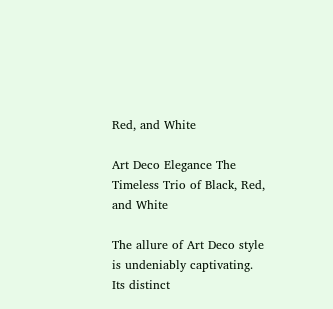Red, and White

Art Deco Elegance The Timeless Trio of Black, Red, and White

The allure of Art Deco style is undeniably captivating. Its distinct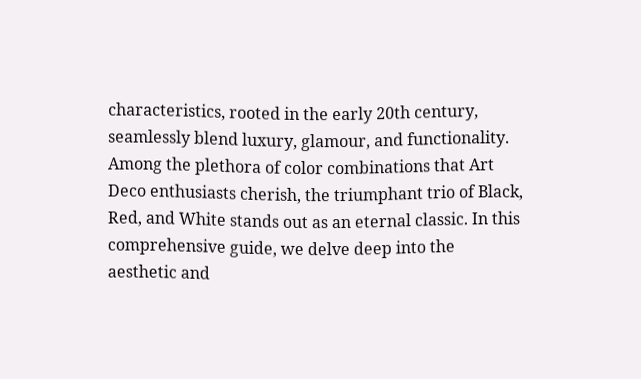characteristics, rooted in the early 20th century, seamlessly blend luxury, glamour, and functionality. Among the plethora of color combinations that Art Deco enthusiasts cherish, the triumphant trio of Black, Red, and White stands out as an eternal classic. In this comprehensive guide, we delve deep into the aesthetic and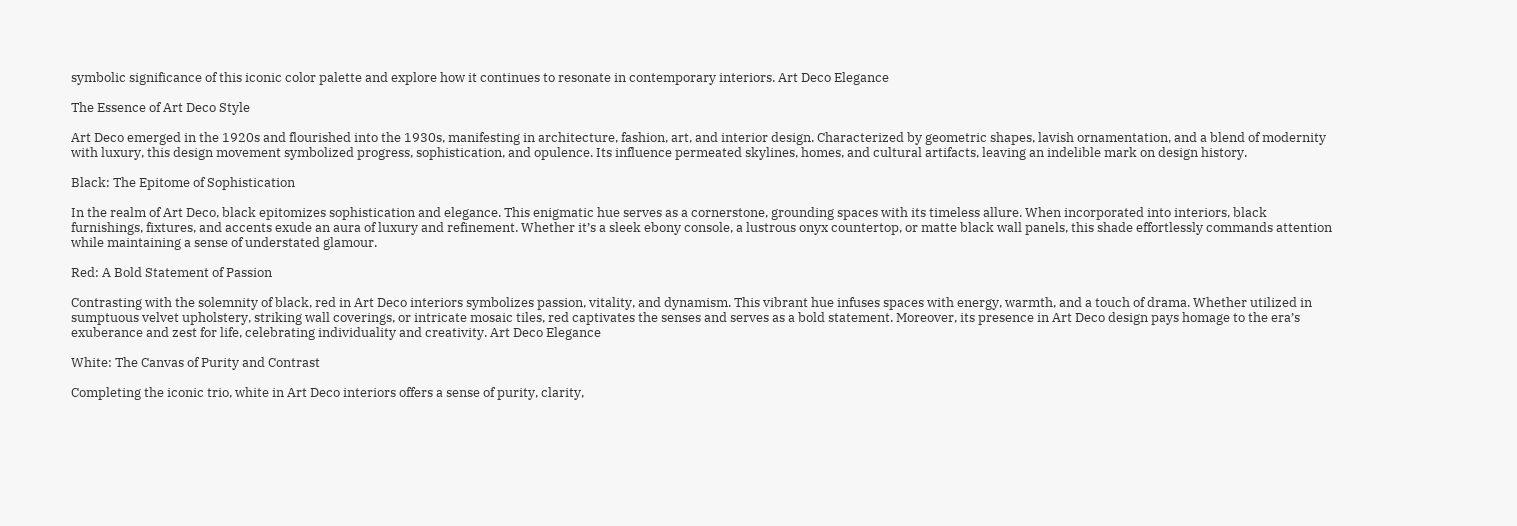symbolic significance of this iconic color palette and explore how it continues to resonate in contemporary interiors. Art Deco Elegance

The Essence of Art Deco Style

Art Deco emerged in the 1920s and flourished into the 1930s, manifesting in architecture, fashion, art, and interior design. Characterized by geometric shapes, lavish ornamentation, and a blend of modernity with luxury, this design movement symbolized progress, sophistication, and opulence. Its influence permeated skylines, homes, and cultural artifacts, leaving an indelible mark on design history.

Black: The Epitome of Sophistication

In the realm of Art Deco, black epitomizes sophistication and elegance. This enigmatic hue serves as a cornerstone, grounding spaces with its timeless allure. When incorporated into interiors, black furnishings, fixtures, and accents exude an aura of luxury and refinement. Whether it’s a sleek ebony console, a lustrous onyx countertop, or matte black wall panels, this shade effortlessly commands attention while maintaining a sense of understated glamour.

Red: A Bold Statement of Passion

Contrasting with the solemnity of black, red in Art Deco interiors symbolizes passion, vitality, and dynamism. This vibrant hue infuses spaces with energy, warmth, and a touch of drama. Whether utilized in sumptuous velvet upholstery, striking wall coverings, or intricate mosaic tiles, red captivates the senses and serves as a bold statement. Moreover, its presence in Art Deco design pays homage to the era’s exuberance and zest for life, celebrating individuality and creativity. Art Deco Elegance

White: The Canvas of Purity and Contrast

Completing the iconic trio, white in Art Deco interiors offers a sense of purity, clarity,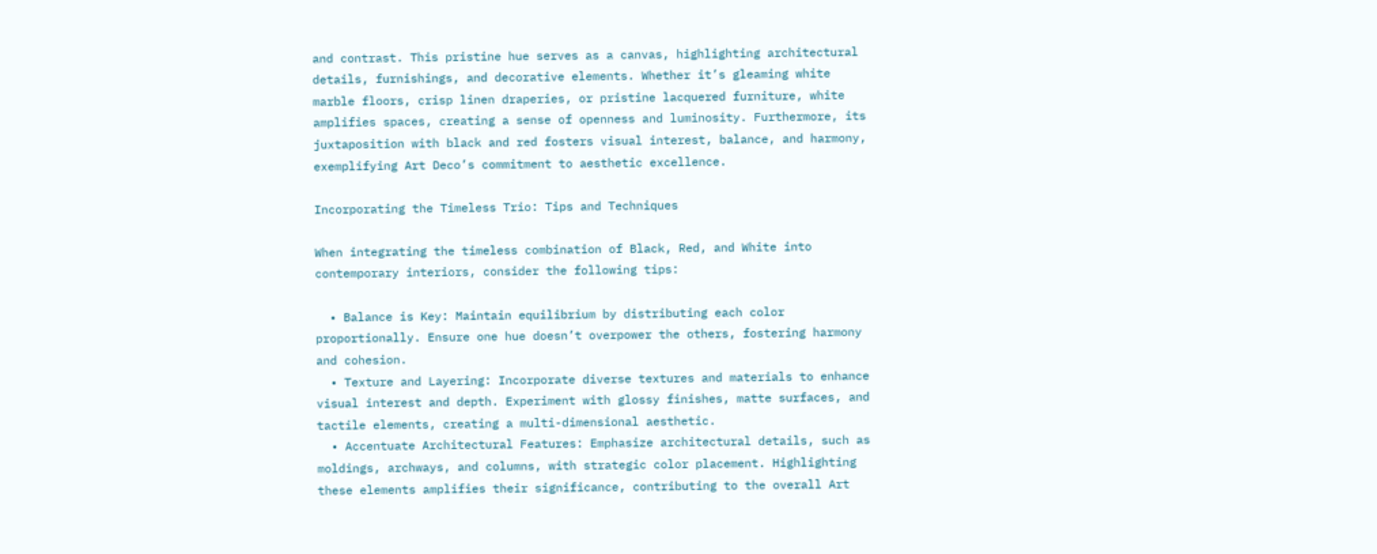and contrast. This pristine hue serves as a canvas, highlighting architectural details, furnishings, and decorative elements. Whether it’s gleaming white marble floors, crisp linen draperies, or pristine lacquered furniture, white amplifies spaces, creating a sense of openness and luminosity. Furthermore, its juxtaposition with black and red fosters visual interest, balance, and harmony, exemplifying Art Deco’s commitment to aesthetic excellence.

Incorporating the Timeless Trio: Tips and Techniques

When integrating the timeless combination of Black, Red, and White into contemporary interiors, consider the following tips:

  • Balance is Key: Maintain equilibrium by distributing each color proportionally. Ensure one hue doesn’t overpower the others, fostering harmony and cohesion.
  • Texture and Layering: Incorporate diverse textures and materials to enhance visual interest and depth. Experiment with glossy finishes, matte surfaces, and tactile elements, creating a multi-dimensional aesthetic.
  • Accentuate Architectural Features: Emphasize architectural details, such as moldings, archways, and columns, with strategic color placement. Highlighting these elements amplifies their significance, contributing to the overall Art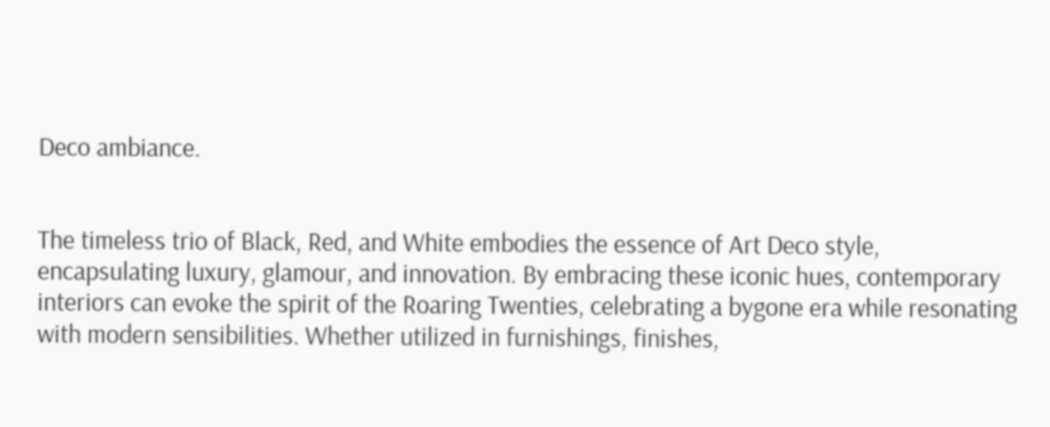Deco ambiance.


The timeless trio of Black, Red, and White embodies the essence of Art Deco style, encapsulating luxury, glamour, and innovation. By embracing these iconic hues, contemporary interiors can evoke the spirit of the Roaring Twenties, celebrating a bygone era while resonating with modern sensibilities. Whether utilized in furnishings, finishes,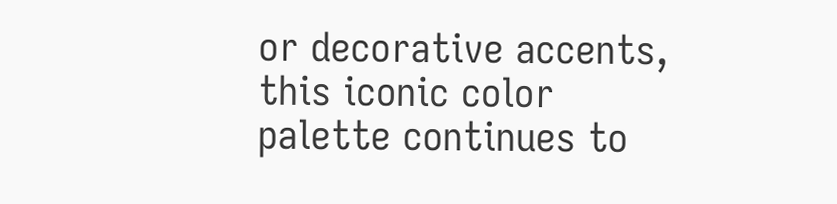or decorative accents, this iconic color palette continues to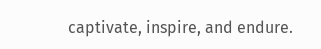captivate, inspire, and endure.